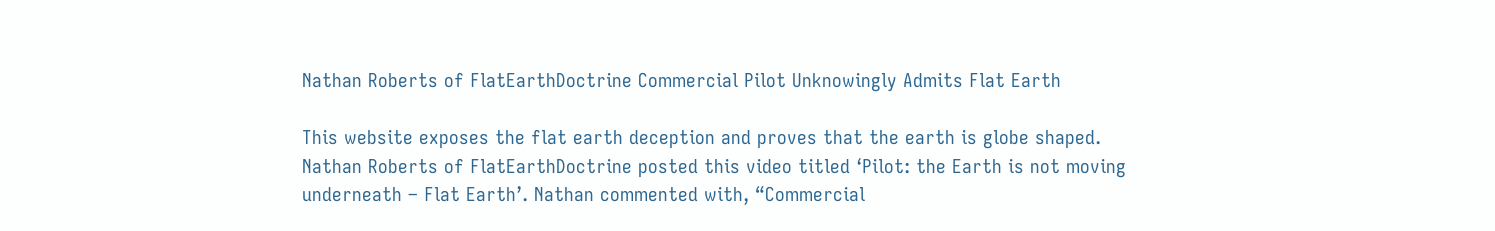Nathan Roberts of FlatEarthDoctrine Commercial Pilot Unknowingly Admits Flat Earth

This website exposes the flat earth deception and proves that the earth is globe shaped. Nathan Roberts of FlatEarthDoctrine posted this video titled ‘Pilot: the Earth is not moving underneath – Flat Earth’. Nathan commented with, “Commercial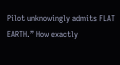Pilot unknowingly admits FLAT EARTH.” How exactly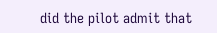did the pilot admit that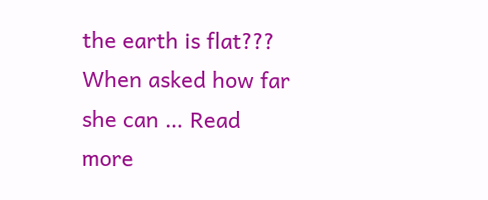the earth is flat??? When asked how far she can … Read more